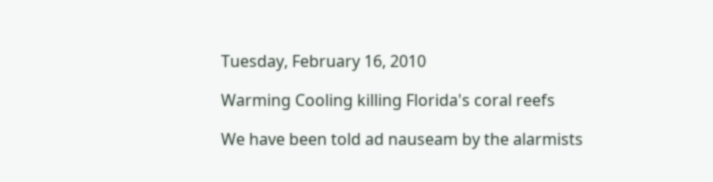Tuesday, February 16, 2010

Warming Cooling killing Florida's coral reefs

We have been told ad nauseam by the alarmists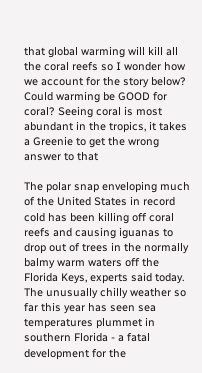that global warming will kill all the coral reefs so I wonder how we account for the story below? Could warming be GOOD for coral? Seeing coral is most abundant in the tropics, it takes a Greenie to get the wrong answer to that

The polar snap enveloping much of the United States in record cold has been killing off coral reefs and causing iguanas to drop out of trees in the normally balmy warm waters off the Florida Keys, experts said today. The unusually chilly weather so far this year has seen sea temperatures plummet in southern Florida - a fatal development for the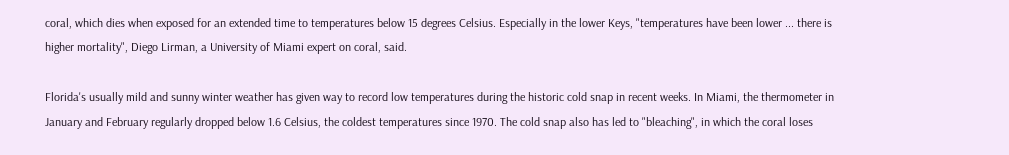coral, which dies when exposed for an extended time to temperatures below 15 degrees Celsius. Especially in the lower Keys, "temperatures have been lower ... there is higher mortality", Diego Lirman, a University of Miami expert on coral, said.

Florida's usually mild and sunny winter weather has given way to record low temperatures during the historic cold snap in recent weeks. In Miami, the thermometer in January and February regularly dropped below 1.6 Celsius, the coldest temperatures since 1970. The cold snap also has led to "bleaching", in which the coral loses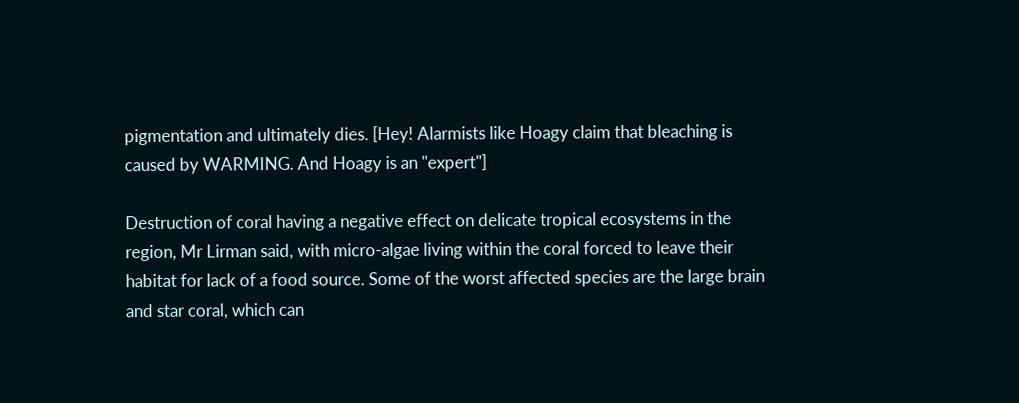pigmentation and ultimately dies. [Hey! Alarmists like Hoagy claim that bleaching is caused by WARMING. And Hoagy is an "expert"]

Destruction of coral having a negative effect on delicate tropical ecosystems in the region, Mr Lirman said, with micro-algae living within the coral forced to leave their habitat for lack of a food source. Some of the worst affected species are the large brain and star coral, which can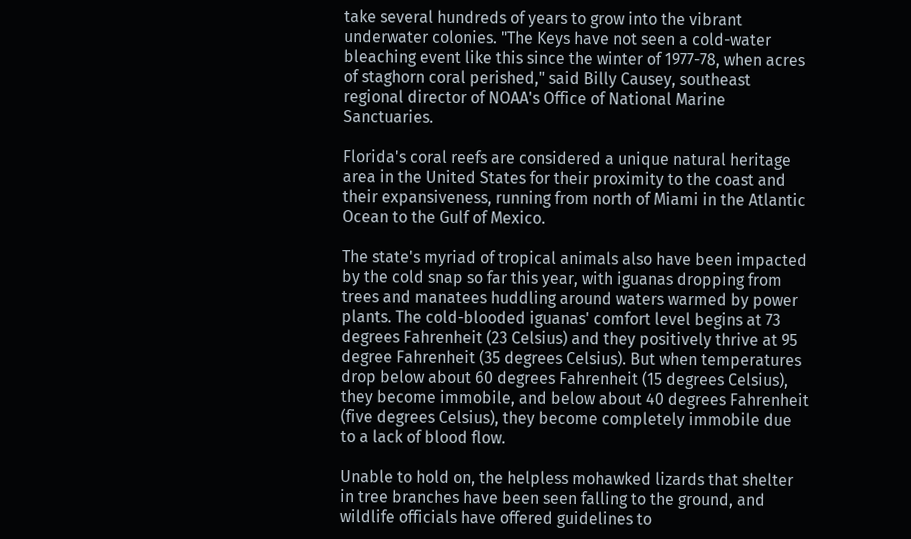take several hundreds of years to grow into the vibrant underwater colonies. "The Keys have not seen a cold-water bleaching event like this since the winter of 1977-78, when acres of staghorn coral perished," said Billy Causey, southeast regional director of NOAA's Office of National Marine Sanctuaries.

Florida's coral reefs are considered a unique natural heritage area in the United States for their proximity to the coast and their expansiveness, running from north of Miami in the Atlantic Ocean to the Gulf of Mexico.

The state's myriad of tropical animals also have been impacted by the cold snap so far this year, with iguanas dropping from trees and manatees huddling around waters warmed by power plants. The cold-blooded iguanas' comfort level begins at 73 degrees Fahrenheit (23 Celsius) and they positively thrive at 95 degree Fahrenheit (35 degrees Celsius). But when temperatures drop below about 60 degrees Fahrenheit (15 degrees Celsius), they become immobile, and below about 40 degrees Fahrenheit (five degrees Celsius), they become completely immobile due to a lack of blood flow.

Unable to hold on, the helpless mohawked lizards that shelter in tree branches have been seen falling to the ground, and wildlife officials have offered guidelines to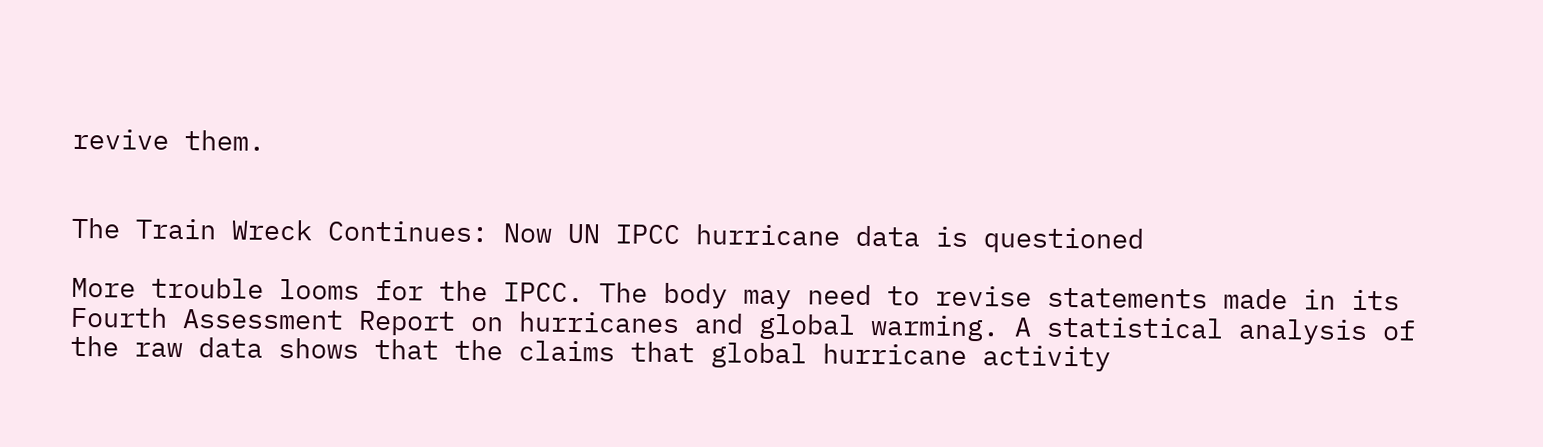revive them.


The Train Wreck Continues: Now UN IPCC hurricane data is questioned

More trouble looms for the IPCC. The body may need to revise statements made in its Fourth Assessment Report on hurricanes and global warming. A statistical analysis of the raw data shows that the claims that global hurricane activity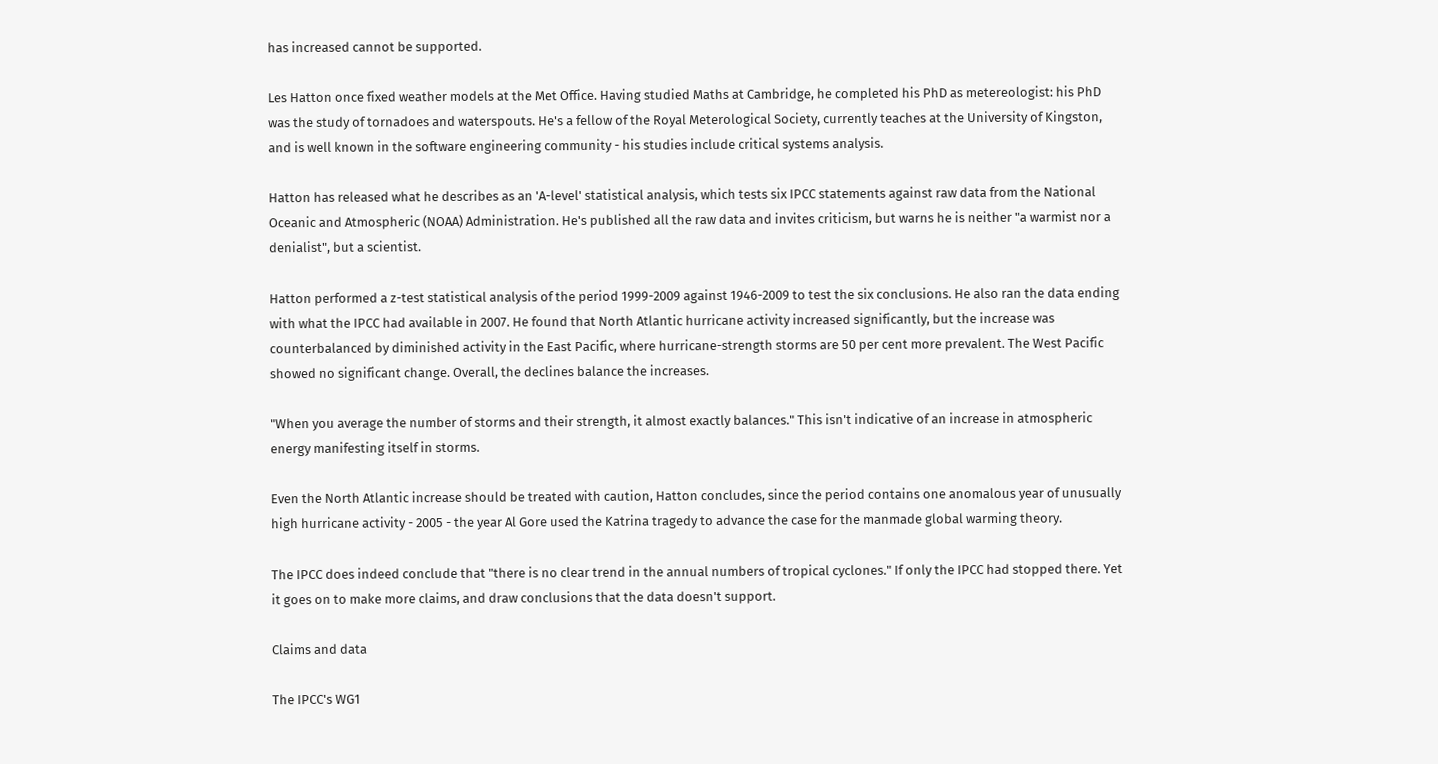has increased cannot be supported.

Les Hatton once fixed weather models at the Met Office. Having studied Maths at Cambridge, he completed his PhD as metereologist: his PhD was the study of tornadoes and waterspouts. He's a fellow of the Royal Meterological Society, currently teaches at the University of Kingston, and is well known in the software engineering community - his studies include critical systems analysis.

Hatton has released what he describes as an 'A-level' statistical analysis, which tests six IPCC statements against raw data from the National Oceanic and Atmospheric (NOAA) Administration. He's published all the raw data and invites criticism, but warns he is neither "a warmist nor a denialist", but a scientist.

Hatton performed a z-test statistical analysis of the period 1999-2009 against 1946-2009 to test the six conclusions. He also ran the data ending with what the IPCC had available in 2007. He found that North Atlantic hurricane activity increased significantly, but the increase was counterbalanced by diminished activity in the East Pacific, where hurricane-strength storms are 50 per cent more prevalent. The West Pacific showed no significant change. Overall, the declines balance the increases.

"When you average the number of storms and their strength, it almost exactly balances." This isn't indicative of an increase in atmospheric energy manifesting itself in storms.

Even the North Atlantic increase should be treated with caution, Hatton concludes, since the period contains one anomalous year of unusually high hurricane activity - 2005 - the year Al Gore used the Katrina tragedy to advance the case for the manmade global warming theory.

The IPCC does indeed conclude that "there is no clear trend in the annual numbers of tropical cyclones." If only the IPCC had stopped there. Yet it goes on to make more claims, and draw conclusions that the data doesn't support.

Claims and data

The IPCC's WG1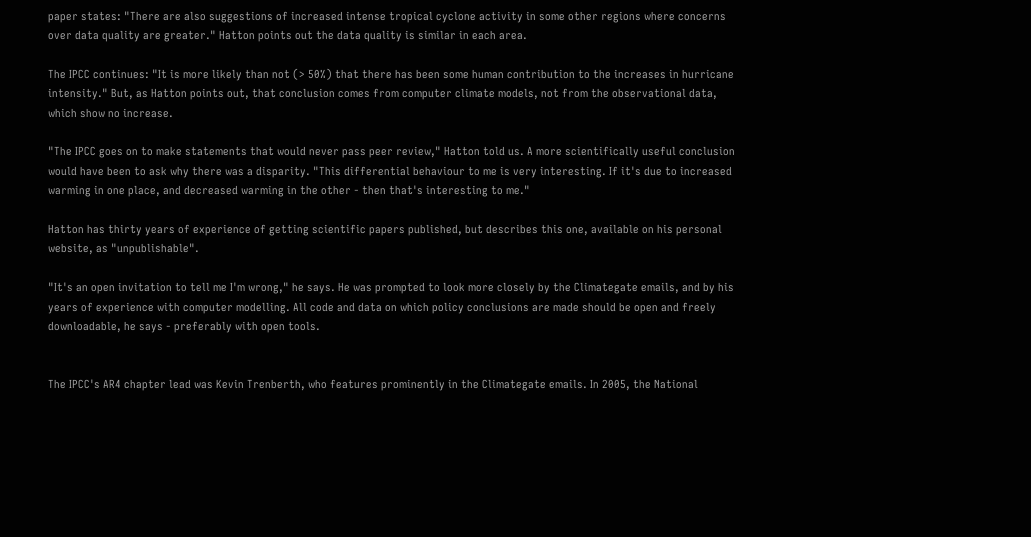paper states: "There are also suggestions of increased intense tropical cyclone activity in some other regions where concerns over data quality are greater." Hatton points out the data quality is similar in each area.

The IPCC continues: "It is more likely than not (> 50%) that there has been some human contribution to the increases in hurricane intensity." But, as Hatton points out, that conclusion comes from computer climate models, not from the observational data, which show no increase.

"The IPCC goes on to make statements that would never pass peer review," Hatton told us. A more scientifically useful conclusion would have been to ask why there was a disparity. "This differential behaviour to me is very interesting. If it's due to increased warming in one place, and decreased warming in the other - then that's interesting to me."

Hatton has thirty years of experience of getting scientific papers published, but describes this one, available on his personal website, as "unpublishable".

"It's an open invitation to tell me I'm wrong," he says. He was prompted to look more closely by the Climategate emails, and by his years of experience with computer modelling. All code and data on which policy conclusions are made should be open and freely downloadable, he says - preferably with open tools.


The IPCC's AR4 chapter lead was Kevin Trenberth, who features prominently in the Climategate emails. In 2005, the National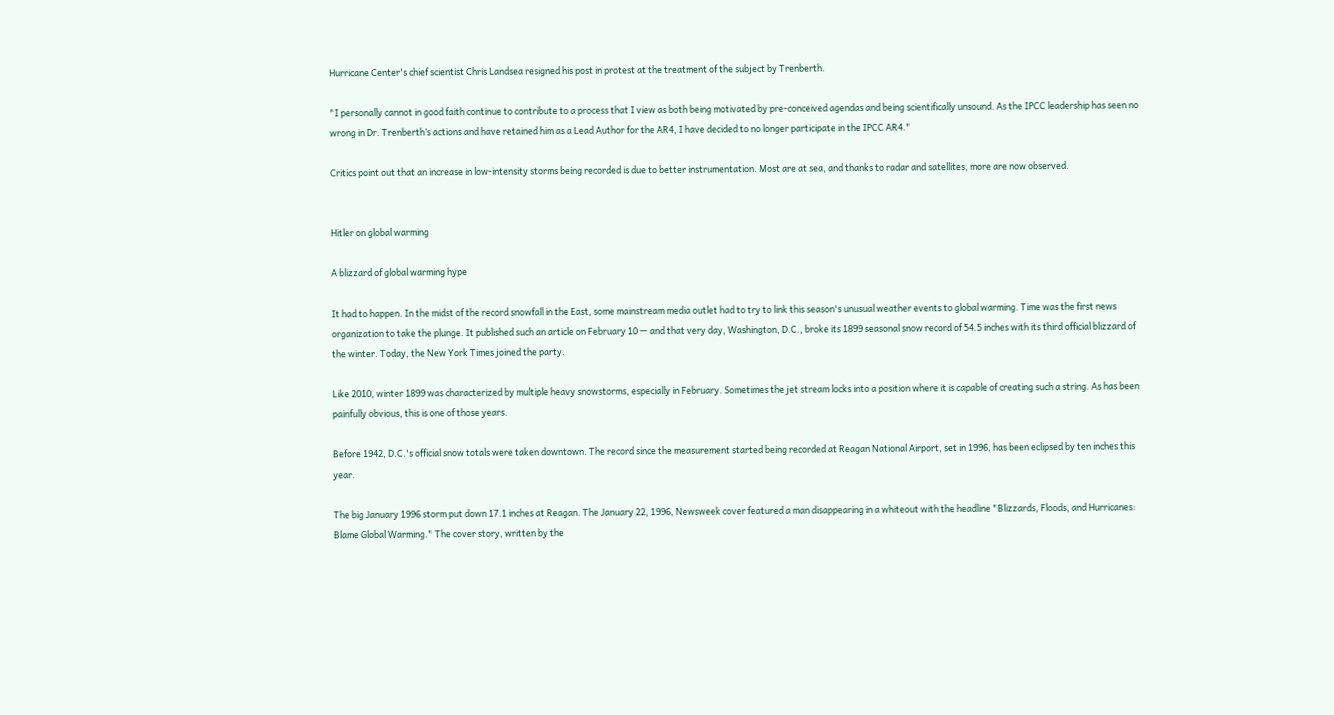Hurricane Center's chief scientist Chris Landsea resigned his post in protest at the treatment of the subject by Trenberth.

"I personally cannot in good faith continue to contribute to a process that I view as both being motivated by pre-conceived agendas and being scientifically unsound. As the IPCC leadership has seen no wrong in Dr. Trenberth’s actions and have retained him as a Lead Author for the AR4, I have decided to no longer participate in the IPCC AR4."

Critics point out that an increase in low-intensity storms being recorded is due to better instrumentation. Most are at sea, and thanks to radar and satellites, more are now observed.


Hitler on global warming

A blizzard of global warming hype

It had to happen. In the midst of the record snowfall in the East, some mainstream media outlet had to try to link this season's unusual weather events to global warming. Time was the first news organization to take the plunge. It published such an article on February 10 — and that very day, Washington, D.C., broke its 1899 seasonal snow record of 54.5 inches with its third official blizzard of the winter. Today, the New York Times joined the party.

Like 2010, winter 1899 was characterized by multiple heavy snowstorms, especially in February. Sometimes the jet stream locks into a position where it is capable of creating such a string. As has been painfully obvious, this is one of those years.

Before 1942, D.C.'s official snow totals were taken downtown. The record since the measurement started being recorded at Reagan National Airport, set in 1996, has been eclipsed by ten inches this year.

The big January 1996 storm put down 17.1 inches at Reagan. The January 22, 1996, Newsweek cover featured a man disappearing in a whiteout with the headline "Blizzards, Floods, and Hurricanes: Blame Global Warming." The cover story, written by the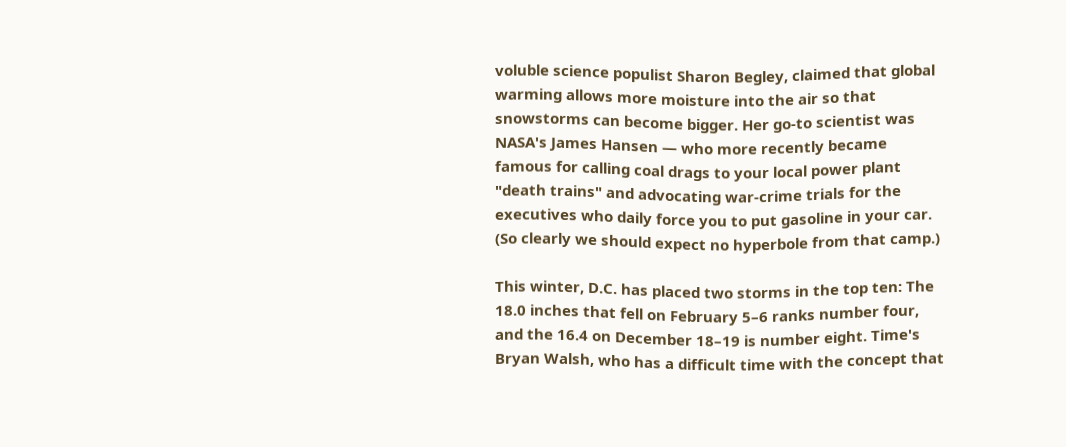voluble science populist Sharon Begley, claimed that global warming allows more moisture into the air so that snowstorms can become bigger. Her go-to scientist was NASA's James Hansen — who more recently became famous for calling coal drags to your local power plant "death trains" and advocating war-crime trials for the executives who daily force you to put gasoline in your car. (So clearly we should expect no hyperbole from that camp.)

This winter, D.C. has placed two storms in the top ten: The 18.0 inches that fell on February 5–6 ranks number four, and the 16.4 on December 18–19 is number eight. Time's Bryan Walsh, who has a difficult time with the concept that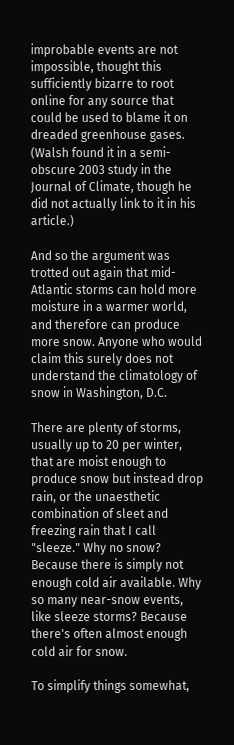improbable events are not impossible, thought this sufficiently bizarre to root online for any source that could be used to blame it on dreaded greenhouse gases. (Walsh found it in a semi-obscure 2003 study in the Journal of Climate, though he did not actually link to it in his article.)

And so the argument was trotted out again that mid-Atlantic storms can hold more moisture in a warmer world, and therefore can produce more snow. Anyone who would claim this surely does not understand the climatology of snow in Washington, D.C.

There are plenty of storms, usually up to 20 per winter, that are moist enough to produce snow but instead drop rain, or the unaesthetic combination of sleet and freezing rain that I call "sleeze." Why no snow? Because there is simply not enough cold air available. Why so many near-snow events, like sleeze storms? Because there's often almost enough cold air for snow.

To simplify things somewhat,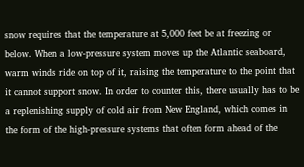snow requires that the temperature at 5,000 feet be at freezing or below. When a low-pressure system moves up the Atlantic seaboard, warm winds ride on top of it, raising the temperature to the point that it cannot support snow. In order to counter this, there usually has to be a replenishing supply of cold air from New England, which comes in the form of the high-pressure systems that often form ahead of the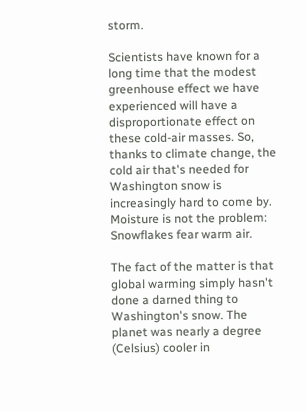storm.

Scientists have known for a long time that the modest greenhouse effect we have experienced will have a disproportionate effect on these cold-air masses. So, thanks to climate change, the cold air that's needed for Washington snow is increasingly hard to come by. Moisture is not the problem: Snowflakes fear warm air.

The fact of the matter is that global warming simply hasn't done a darned thing to Washington's snow. The planet was nearly a degree (Celsius) cooler in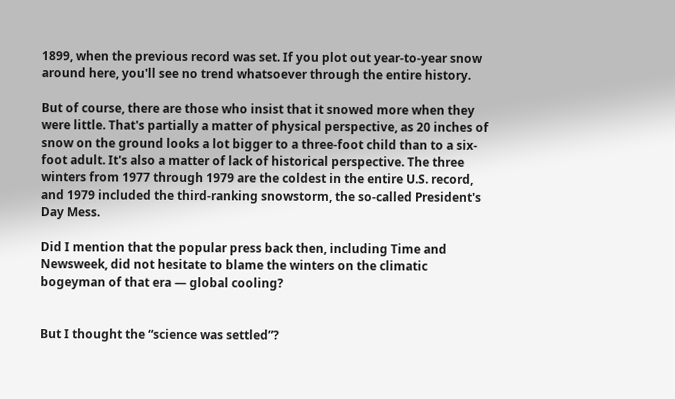1899, when the previous record was set. If you plot out year-to-year snow around here, you'll see no trend whatsoever through the entire history.

But of course, there are those who insist that it snowed more when they were little. That's partially a matter of physical perspective, as 20 inches of snow on the ground looks a lot bigger to a three-foot child than to a six-foot adult. It's also a matter of lack of historical perspective. The three winters from 1977 through 1979 are the coldest in the entire U.S. record, and 1979 included the third-ranking snowstorm, the so-called President's Day Mess.

Did I mention that the popular press back then, including Time and Newsweek, did not hesitate to blame the winters on the climatic bogeyman of that era — global cooling?


But I thought the “science was settled”?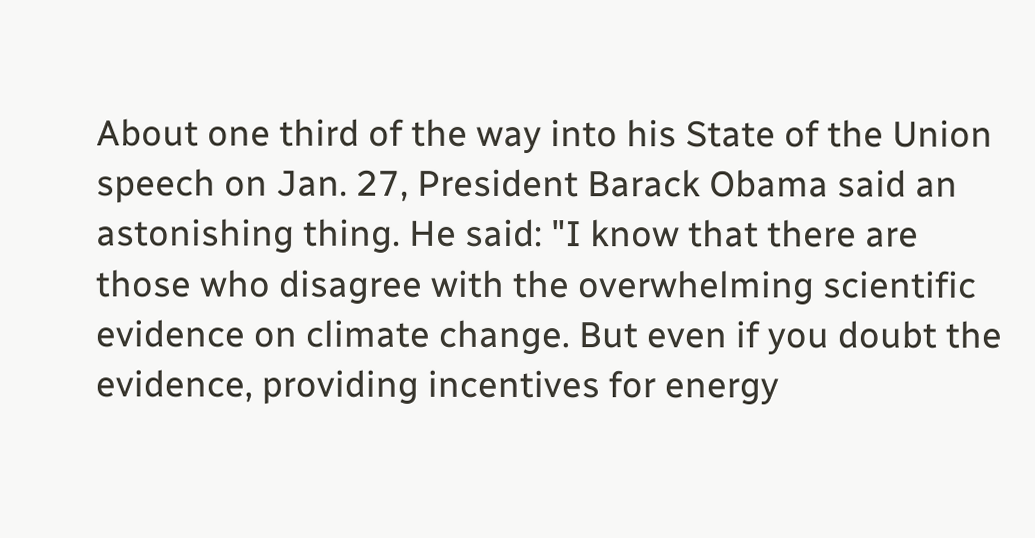About one third of the way into his State of the Union speech on Jan. 27, President Barack Obama said an astonishing thing. He said: "I know that there are those who disagree with the overwhelming scientific evidence on climate change. But even if you doubt the evidence, providing incentives for energy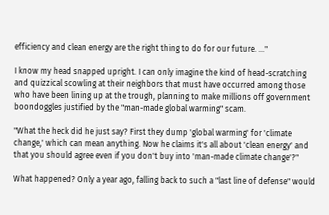efficiency and clean energy are the right thing to do for our future. ..."

I know my head snapped upright. I can only imagine the kind of head-scratching and quizzical scowling at their neighbors that must have occurred among those who have been lining up at the trough, planning to make millions off government boondoggles justified by the "man-made global warming" scam.

"What the heck did he just say? First they dump 'global warming' for 'climate change,' which can mean anything. Now he claims it's all about 'clean energy' and that you should agree even if you don't buy into 'man-made climate change'?"

What happened? Only a year ago, falling back to such a "last line of defense" would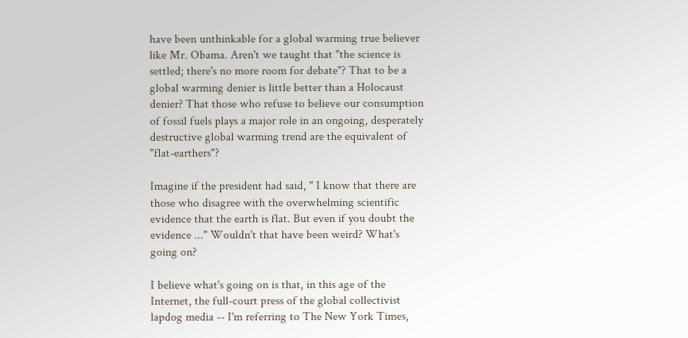have been unthinkable for a global warming true believer like Mr. Obama. Aren't we taught that "the science is settled; there's no more room for debate"? That to be a global warming denier is little better than a Holocaust denier? That those who refuse to believe our consumption of fossil fuels plays a major role in an ongoing, desperately destructive global warming trend are the equivalent of "flat-earthers"?

Imagine if the president had said, " I know that there are those who disagree with the overwhelming scientific evidence that the earth is flat. But even if you doubt the evidence ..." Wouldn't that have been weird? What's going on?

I believe what's going on is that, in this age of the Internet, the full-court press of the global collectivist lapdog media -- I'm referring to The New York Times,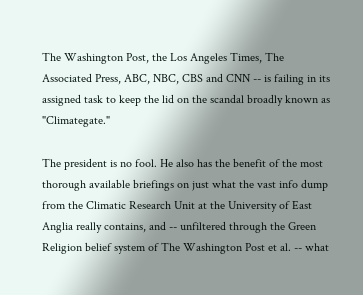The Washington Post, the Los Angeles Times, The Associated Press, ABC, NBC, CBS and CNN -- is failing in its assigned task to keep the lid on the scandal broadly known as "Climategate."

The president is no fool. He also has the benefit of the most thorough available briefings on just what the vast info dump from the Climatic Research Unit at the University of East Anglia really contains, and -- unfiltered through the Green Religion belief system of The Washington Post et al. -- what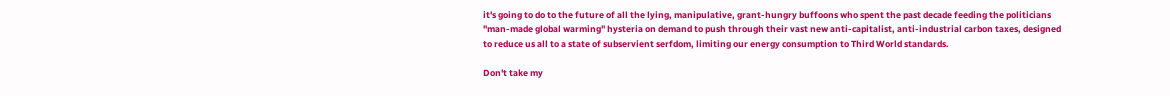it's going to do to the future of all the lying, manipulative, grant-hungry buffoons who spent the past decade feeding the politicians "man-made global warming" hysteria on demand to push through their vast new anti-capitalist, anti-industrial carbon taxes, designed to reduce us all to a state of subservient serfdom, limiting our energy consumption to Third World standards.

Don't take my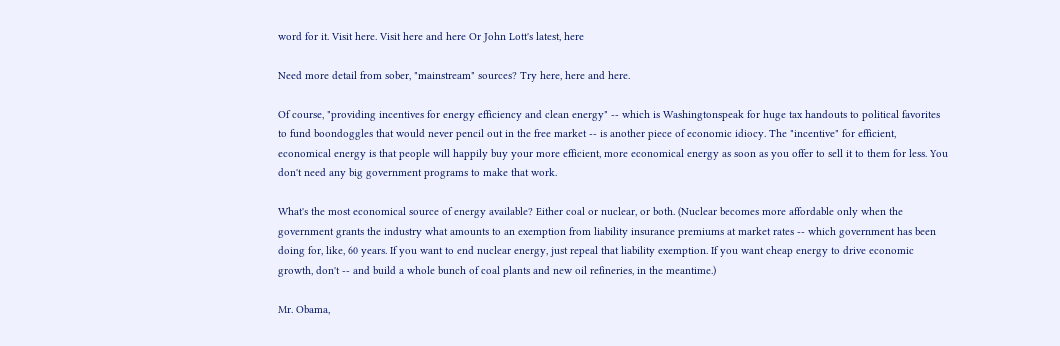word for it. Visit here. Visit here and here Or John Lott's latest, here

Need more detail from sober, "mainstream" sources? Try here, here and here.

Of course, "providing incentives for energy efficiency and clean energy" -- which is Washingtonspeak for huge tax handouts to political favorites to fund boondoggles that would never pencil out in the free market -- is another piece of economic idiocy. The "incentive" for efficient, economical energy is that people will happily buy your more efficient, more economical energy as soon as you offer to sell it to them for less. You don't need any big government programs to make that work.

What's the most economical source of energy available? Either coal or nuclear, or both. (Nuclear becomes more affordable only when the government grants the industry what amounts to an exemption from liability insurance premiums at market rates -- which government has been doing for, like, 60 years. If you want to end nuclear energy, just repeal that liability exemption. If you want cheap energy to drive economic growth, don't -- and build a whole bunch of coal plants and new oil refineries, in the meantime.)

Mr. Obama,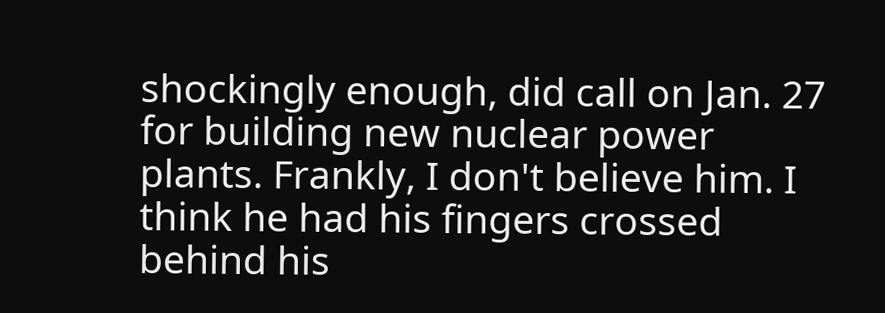shockingly enough, did call on Jan. 27 for building new nuclear power plants. Frankly, I don't believe him. I think he had his fingers crossed behind his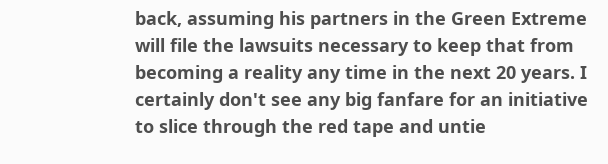back, assuming his partners in the Green Extreme will file the lawsuits necessary to keep that from becoming a reality any time in the next 20 years. I certainly don't see any big fanfare for an initiative to slice through the red tape and untie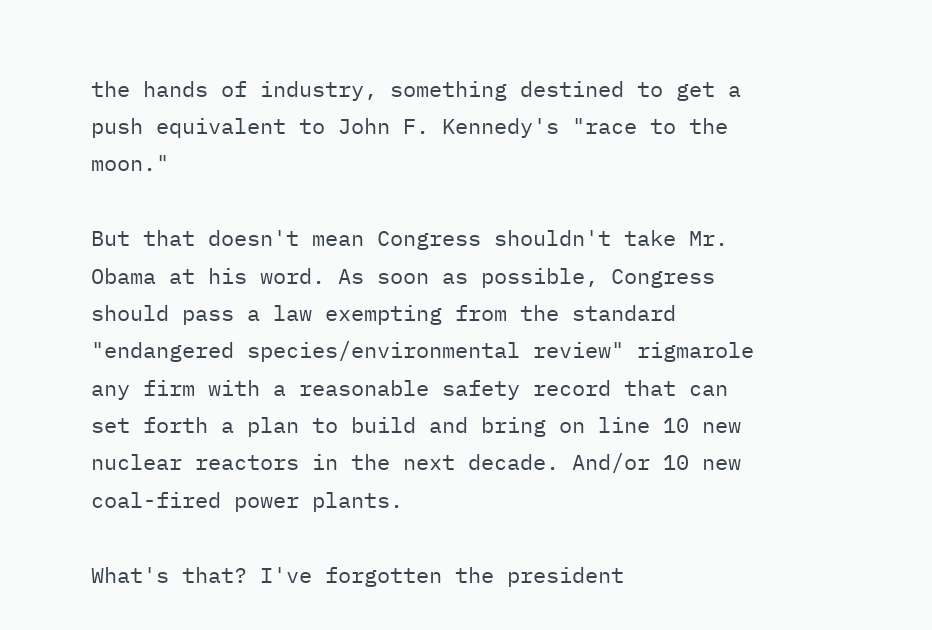the hands of industry, something destined to get a push equivalent to John F. Kennedy's "race to the moon."

But that doesn't mean Congress shouldn't take Mr. Obama at his word. As soon as possible, Congress should pass a law exempting from the standard "endangered species/environmental review" rigmarole any firm with a reasonable safety record that can set forth a plan to build and bring on line 10 new nuclear reactors in the next decade. And/or 10 new coal-fired power plants.

What's that? I've forgotten the president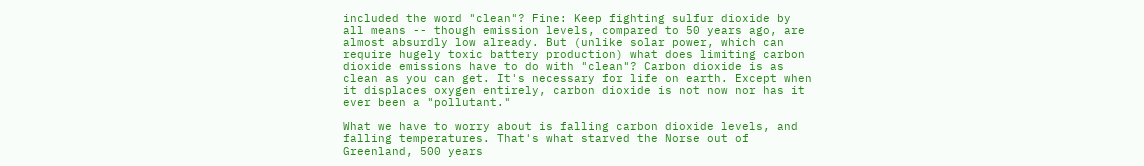included the word "clean"? Fine: Keep fighting sulfur dioxide by all means -- though emission levels, compared to 50 years ago, are almost absurdly low already. But (unlike solar power, which can require hugely toxic battery production) what does limiting carbon dioxide emissions have to do with "clean"? Carbon dioxide is as clean as you can get. It's necessary for life on earth. Except when it displaces oxygen entirely, carbon dioxide is not now nor has it ever been a "pollutant."

What we have to worry about is falling carbon dioxide levels, and falling temperatures. That's what starved the Norse out of Greenland, 500 years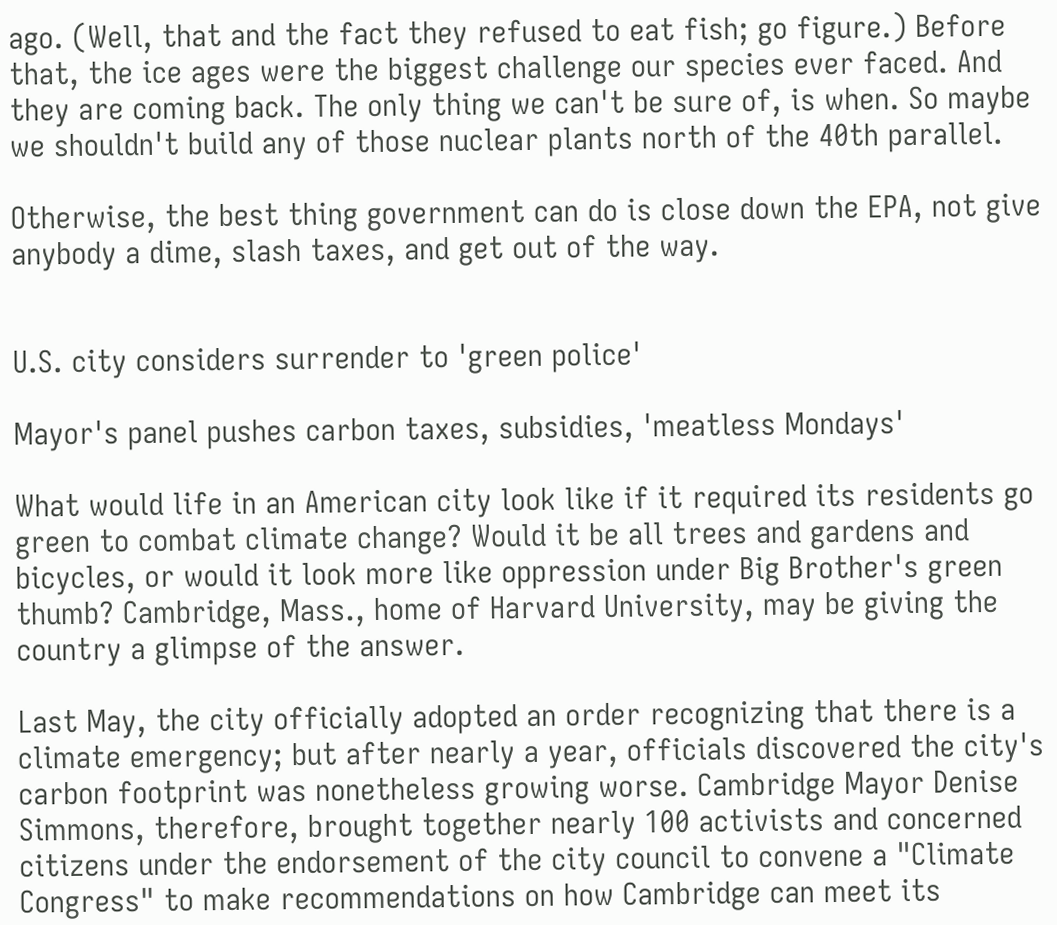ago. (Well, that and the fact they refused to eat fish; go figure.) Before that, the ice ages were the biggest challenge our species ever faced. And they are coming back. The only thing we can't be sure of, is when. So maybe we shouldn't build any of those nuclear plants north of the 40th parallel.

Otherwise, the best thing government can do is close down the EPA, not give anybody a dime, slash taxes, and get out of the way.


U.S. city considers surrender to 'green police'

Mayor's panel pushes carbon taxes, subsidies, 'meatless Mondays'

What would life in an American city look like if it required its residents go green to combat climate change? Would it be all trees and gardens and bicycles, or would it look more like oppression under Big Brother's green thumb? Cambridge, Mass., home of Harvard University, may be giving the country a glimpse of the answer.

Last May, the city officially adopted an order recognizing that there is a climate emergency; but after nearly a year, officials discovered the city's carbon footprint was nonetheless growing worse. Cambridge Mayor Denise Simmons, therefore, brought together nearly 100 activists and concerned citizens under the endorsement of the city council to convene a "Climate Congress" to make recommendations on how Cambridge can meet its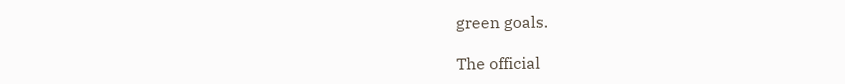green goals.

The official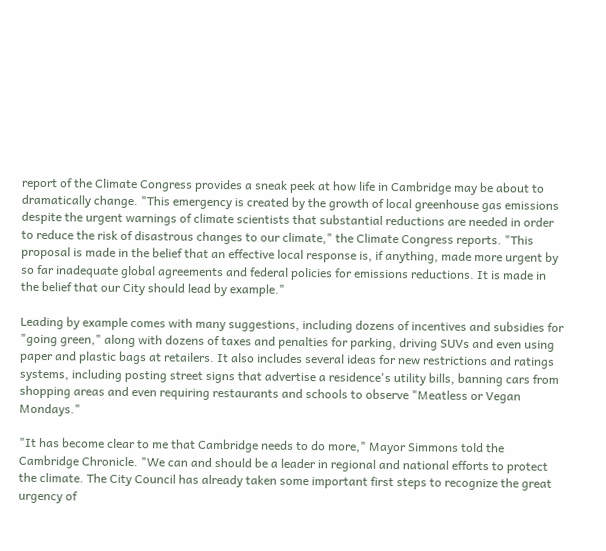report of the Climate Congress provides a sneak peek at how life in Cambridge may be about to dramatically change. "This emergency is created by the growth of local greenhouse gas emissions despite the urgent warnings of climate scientists that substantial reductions are needed in order to reduce the risk of disastrous changes to our climate," the Climate Congress reports. "This proposal is made in the belief that an effective local response is, if anything, made more urgent by so far inadequate global agreements and federal policies for emissions reductions. It is made in the belief that our City should lead by example."

Leading by example comes with many suggestions, including dozens of incentives and subsidies for "going green," along with dozens of taxes and penalties for parking, driving SUVs and even using paper and plastic bags at retailers. It also includes several ideas for new restrictions and ratings systems, including posting street signs that advertise a residence's utility bills, banning cars from shopping areas and even requiring restaurants and schools to observe "Meatless or Vegan Mondays."

"It has become clear to me that Cambridge needs to do more," Mayor Simmons told the Cambridge Chronicle. "We can and should be a leader in regional and national efforts to protect the climate. The City Council has already taken some important first steps to recognize the great urgency of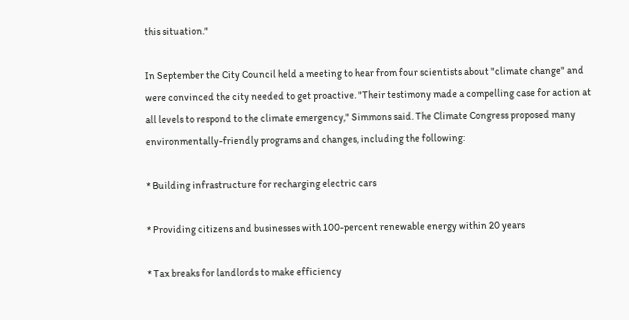this situation."

In September the City Council held a meeting to hear from four scientists about "climate change" and were convinced the city needed to get proactive. "Their testimony made a compelling case for action at all levels to respond to the climate emergency," Simmons said. The Climate Congress proposed many environmentally-friendly programs and changes, including the following:

* Building infrastructure for recharging electric cars

* Providing citizens and businesses with 100-percent renewable energy within 20 years

* Tax breaks for landlords to make efficiency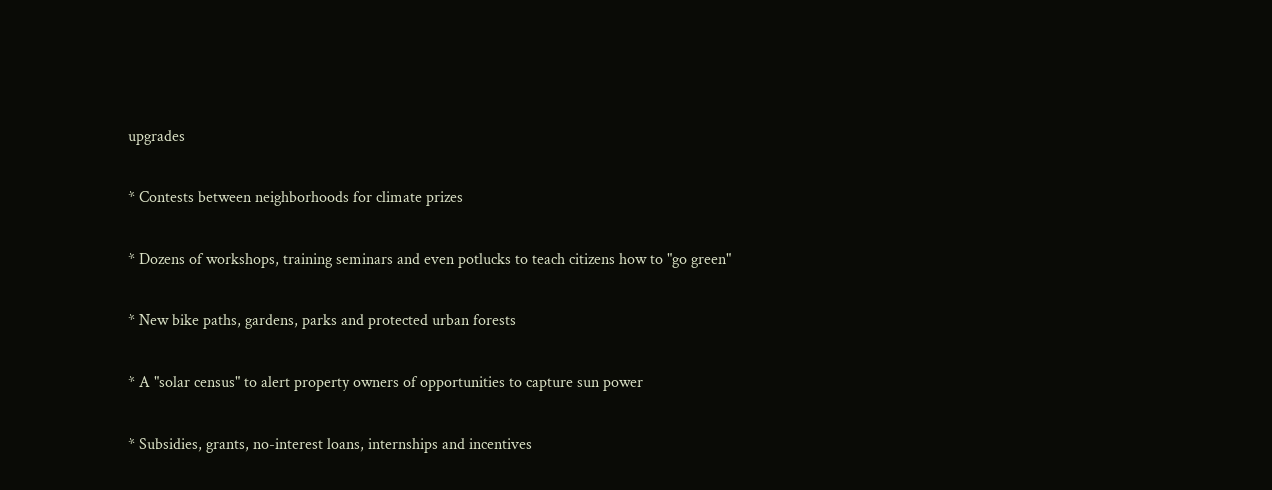upgrades

* Contests between neighborhoods for climate prizes

* Dozens of workshops, training seminars and even potlucks to teach citizens how to "go green"

* New bike paths, gardens, parks and protected urban forests

* A "solar census" to alert property owners of opportunities to capture sun power

* Subsidies, grants, no-interest loans, internships and incentives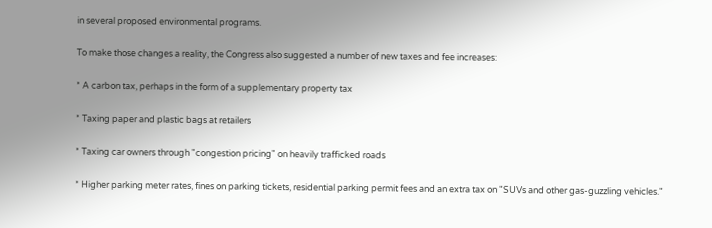in several proposed environmental programs.

To make those changes a reality, the Congress also suggested a number of new taxes and fee increases:

* A carbon tax, perhaps in the form of a supplementary property tax

* Taxing paper and plastic bags at retailers

* Taxing car owners through "congestion pricing" on heavily trafficked roads

* Higher parking meter rates, fines on parking tickets, residential parking permit fees and an extra tax on "SUVs and other gas-guzzling vehicles."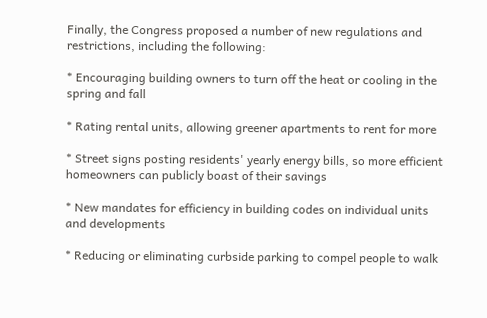Finally, the Congress proposed a number of new regulations and restrictions, including the following:

* Encouraging building owners to turn off the heat or cooling in the spring and fall

* Rating rental units, allowing greener apartments to rent for more

* Street signs posting residents' yearly energy bills, so more efficient homeowners can publicly boast of their savings

* New mandates for efficiency in building codes on individual units and developments

* Reducing or eliminating curbside parking to compel people to walk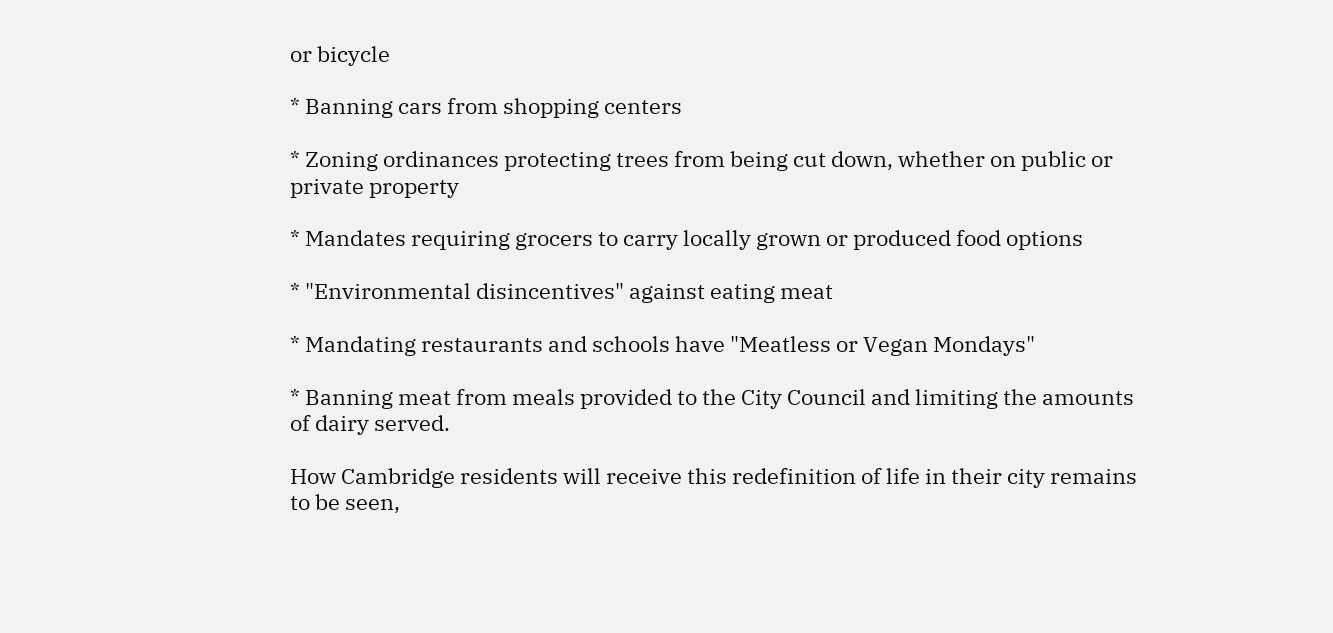or bicycle

* Banning cars from shopping centers

* Zoning ordinances protecting trees from being cut down, whether on public or private property

* Mandates requiring grocers to carry locally grown or produced food options

* "Environmental disincentives" against eating meat

* Mandating restaurants and schools have "Meatless or Vegan Mondays"

* Banning meat from meals provided to the City Council and limiting the amounts of dairy served.

How Cambridge residents will receive this redefinition of life in their city remains to be seen,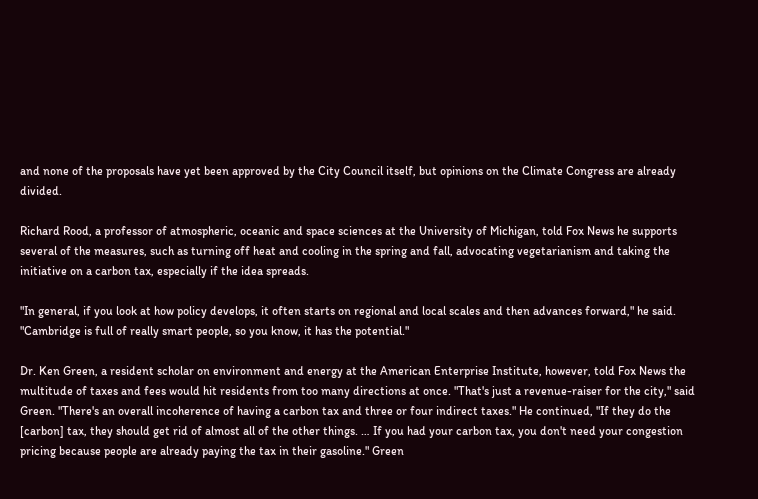and none of the proposals have yet been approved by the City Council itself, but opinions on the Climate Congress are already divided.

Richard Rood, a professor of atmospheric, oceanic and space sciences at the University of Michigan, told Fox News he supports several of the measures, such as turning off heat and cooling in the spring and fall, advocating vegetarianism and taking the initiative on a carbon tax, especially if the idea spreads.

"In general, if you look at how policy develops, it often starts on regional and local scales and then advances forward," he said. "Cambridge is full of really smart people, so you know, it has the potential."

Dr. Ken Green, a resident scholar on environment and energy at the American Enterprise Institute, however, told Fox News the multitude of taxes and fees would hit residents from too many directions at once. "That's just a revenue-raiser for the city," said Green. "There's an overall incoherence of having a carbon tax and three or four indirect taxes." He continued, "If they do the [carbon] tax, they should get rid of almost all of the other things. … If you had your carbon tax, you don't need your congestion pricing because people are already paying the tax in their gasoline." Green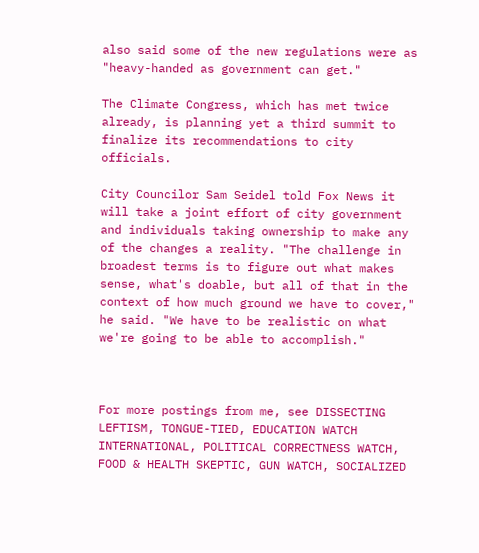also said some of the new regulations were as "heavy-handed as government can get."

The Climate Congress, which has met twice already, is planning yet a third summit to finalize its recommendations to city officials.

City Councilor Sam Seidel told Fox News it will take a joint effort of city government and individuals taking ownership to make any of the changes a reality. "The challenge in broadest terms is to figure out what makes sense, what's doable, but all of that in the context of how much ground we have to cover," he said. "We have to be realistic on what we're going to be able to accomplish."



For more postings from me, see DISSECTING LEFTISM, TONGUE-TIED, EDUCATION WATCH INTERNATIONAL, POLITICAL CORRECTNESS WATCH, FOOD & HEALTH SKEPTIC, GUN WATCH, SOCIALIZED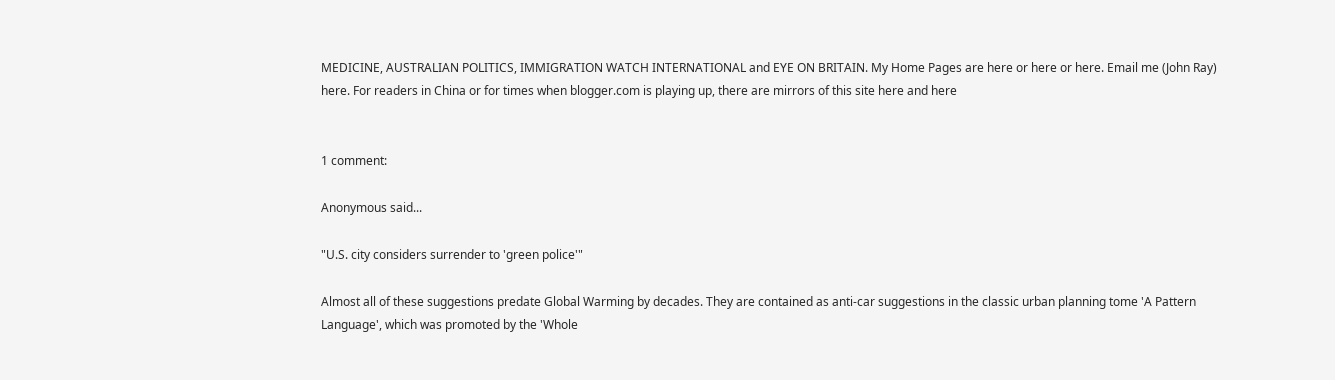MEDICINE, AUSTRALIAN POLITICS, IMMIGRATION WATCH INTERNATIONAL and EYE ON BRITAIN. My Home Pages are here or here or here. Email me (John Ray) here. For readers in China or for times when blogger.com is playing up, there are mirrors of this site here and here


1 comment:

Anonymous said...

"U.S. city considers surrender to 'green police'"

Almost all of these suggestions predate Global Warming by decades. They are contained as anti-car suggestions in the classic urban planning tome 'A Pattern Language', which was promoted by the 'Whole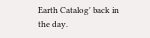Earth Catalog' back in the day.